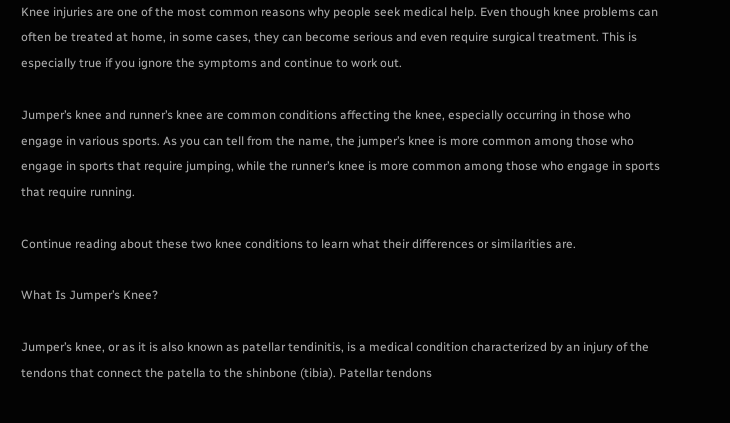Knee injuries are one of the most common reasons why people seek medical help. Even though knee problems can often be treated at home, in some cases, they can become serious and even require surgical treatment. This is especially true if you ignore the symptoms and continue to work out.

Jumper’s knee and runner’s knee are common conditions affecting the knee, especially occurring in those who engage in various sports. As you can tell from the name, the jumper’s knee is more common among those who engage in sports that require jumping, while the runner’s knee is more common among those who engage in sports that require running.

Continue reading about these two knee conditions to learn what their differences or similarities are.

What Is Jumper’s Knee?

Jumper’s knee, or as it is also known as patellar tendinitis, is a medical condition characterized by an injury of the tendons that connect the patella to the shinbone (tibia). Patellar tendons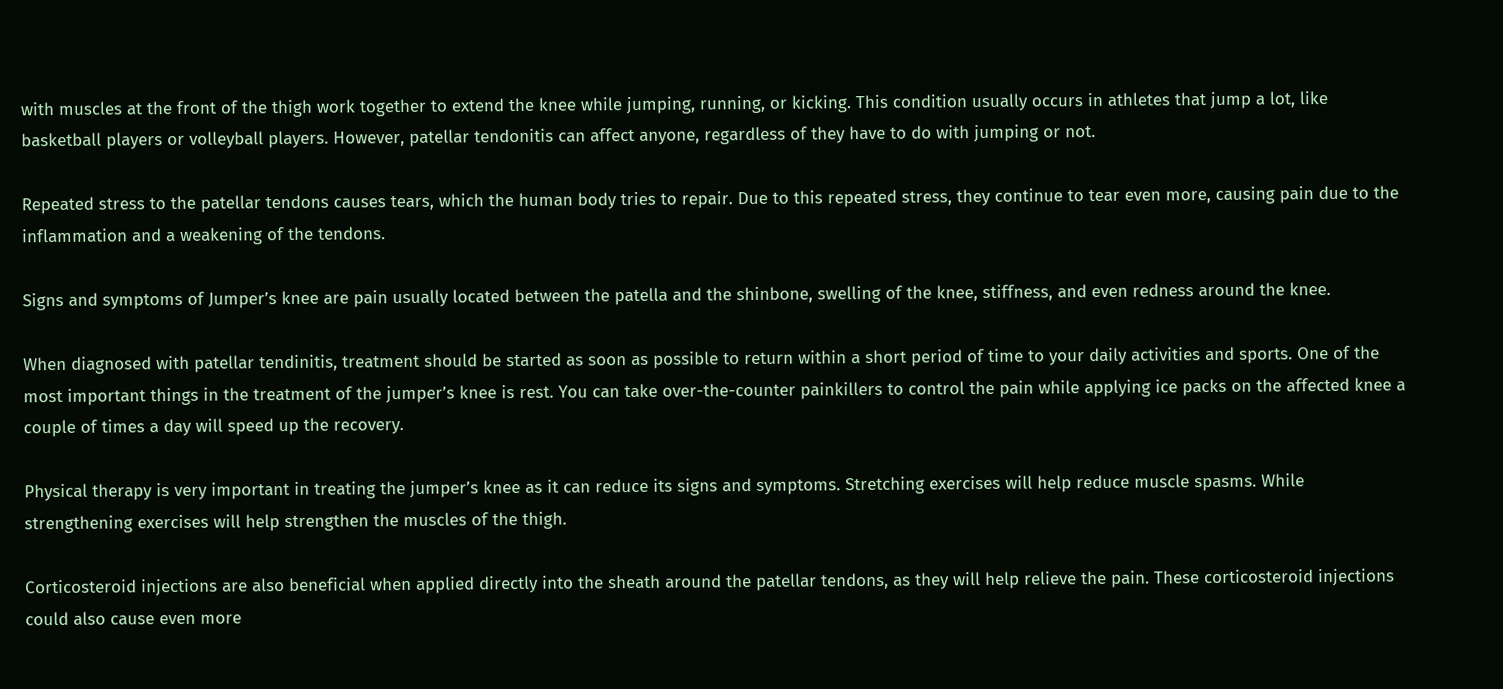with muscles at the front of the thigh work together to extend the knee while jumping, running, or kicking. This condition usually occurs in athletes that jump a lot, like basketball players or volleyball players. However, patellar tendonitis can affect anyone, regardless of they have to do with jumping or not.

Repeated stress to the patellar tendons causes tears, which the human body tries to repair. Due to this repeated stress, they continue to tear even more, causing pain due to the inflammation and a weakening of the tendons.

Signs and symptoms of Jumper’s knee are pain usually located between the patella and the shinbone, swelling of the knee, stiffness, and even redness around the knee.

When diagnosed with patellar tendinitis, treatment should be started as soon as possible to return within a short period of time to your daily activities and sports. One of the most important things in the treatment of the jumper’s knee is rest. You can take over-the-counter painkillers to control the pain while applying ice packs on the affected knee a couple of times a day will speed up the recovery.

Physical therapy is very important in treating the jumper’s knee as it can reduce its signs and symptoms. Stretching exercises will help reduce muscle spasms. While strengthening exercises will help strengthen the muscles of the thigh.

Corticosteroid injections are also beneficial when applied directly into the sheath around the patellar tendons, as they will help relieve the pain. These corticosteroid injections could also cause even more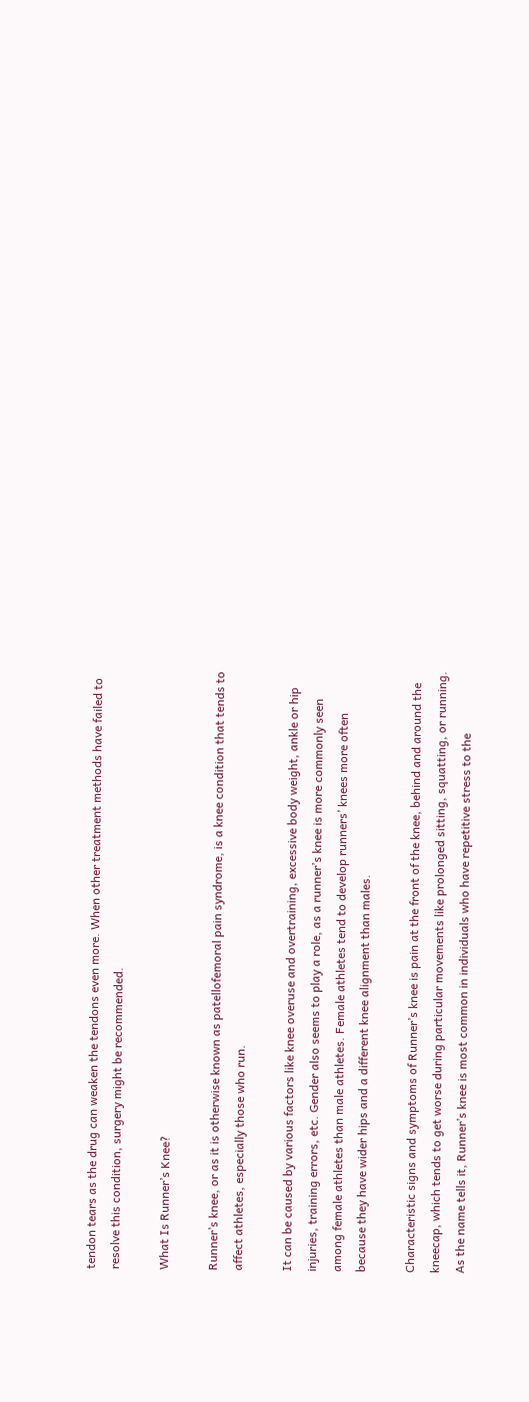tendon tears as the drug can weaken the tendons even more. When other treatment methods have failed to resolve this condition, surgery might be recommended.

What Is Runner’s Knee?

Runner’s knee, or as it is otherwise known as patellofemoral pain syndrome, is a knee condition that tends to affect athletes, especially those who run.

It can be caused by various factors like knee overuse and overtraining, excessive body weight, ankle or hip injuries, training errors, etc. Gender also seems to play a role, as a runner’s knee is more commonly seen among female athletes than male athletes. Female athletes tend to develop runners’ knees more often because they have wider hips and a different knee alignment than males.

Characteristic signs and symptoms of Runner’s knee is pain at the front of the knee, behind and around the kneecap, which tends to get worse during particular movements like prolonged sitting, squatting, or running. As the name tells it, Runner’s knee is most common in individuals who have repetitive stress to the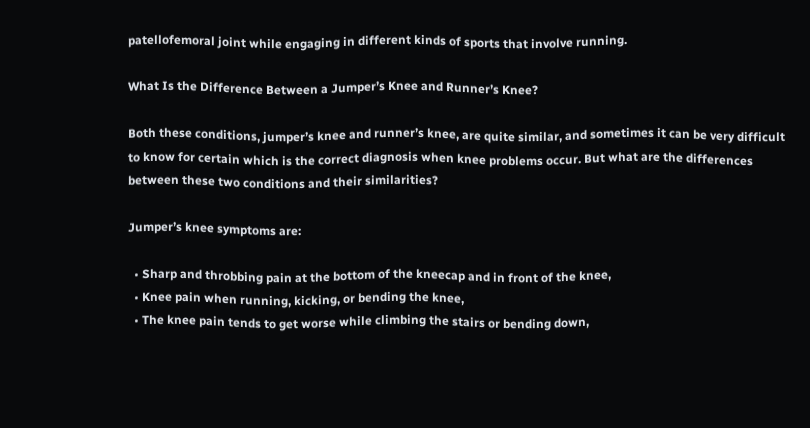patellofemoral joint while engaging in different kinds of sports that involve running.

What Is the Difference Between a Jumper’s Knee and Runner’s Knee?

Both these conditions, jumper’s knee and runner’s knee, are quite similar, and sometimes it can be very difficult to know for certain which is the correct diagnosis when knee problems occur. But what are the differences between these two conditions and their similarities?

Jumper’s knee symptoms are:

  • Sharp and throbbing pain at the bottom of the kneecap and in front of the knee,
  • Knee pain when running, kicking, or bending the knee,
  • The knee pain tends to get worse while climbing the stairs or bending down,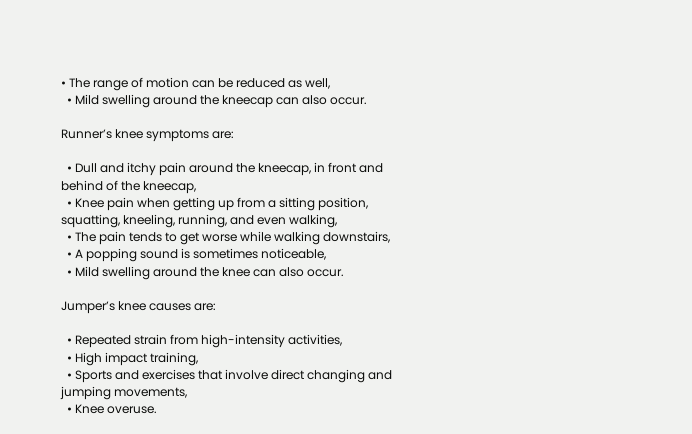• The range of motion can be reduced as well,
  • Mild swelling around the kneecap can also occur.

Runner’s knee symptoms are:

  • Dull and itchy pain around the kneecap, in front and behind of the kneecap,
  • Knee pain when getting up from a sitting position, squatting, kneeling, running, and even walking,
  • The pain tends to get worse while walking downstairs,
  • A popping sound is sometimes noticeable,
  • Mild swelling around the knee can also occur.

Jumper’s knee causes are:

  • Repeated strain from high-intensity activities,
  • High impact training,
  • Sports and exercises that involve direct changing and jumping movements,
  • Knee overuse.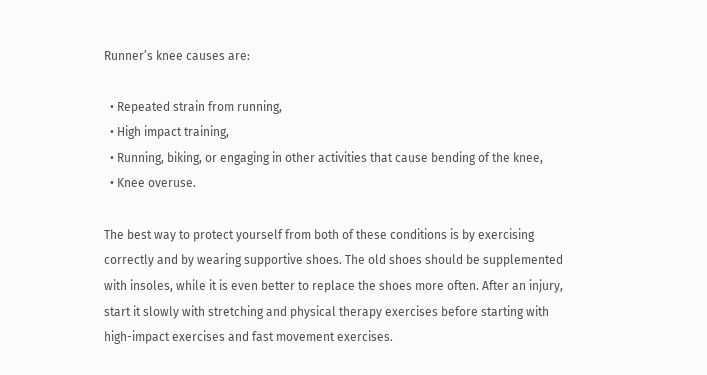Runner’s knee causes are:

  • Repeated strain from running,
  • High impact training,
  • Running, biking, or engaging in other activities that cause bending of the knee,
  • Knee overuse.

The best way to protect yourself from both of these conditions is by exercising correctly and by wearing supportive shoes. The old shoes should be supplemented with insoles, while it is even better to replace the shoes more often. After an injury, start it slowly with stretching and physical therapy exercises before starting with high-impact exercises and fast movement exercises.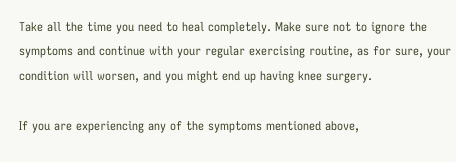Take all the time you need to heal completely. Make sure not to ignore the symptoms and continue with your regular exercising routine, as for sure, your condition will worsen, and you might end up having knee surgery.

If you are experiencing any of the symptoms mentioned above,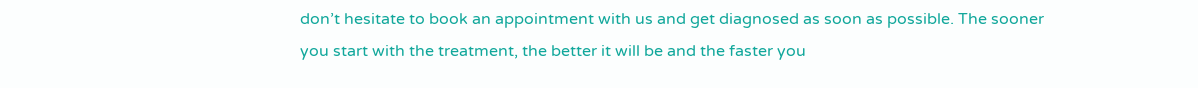don’t hesitate to book an appointment with us and get diagnosed as soon as possible. The sooner you start with the treatment, the better it will be and the faster you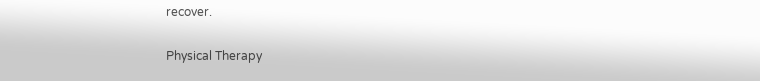recover.

Physical Therapy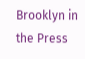Brooklyn in the Press